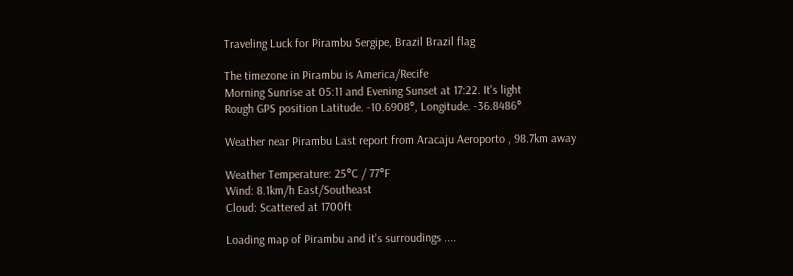Traveling Luck for Pirambu Sergipe, Brazil Brazil flag

The timezone in Pirambu is America/Recife
Morning Sunrise at 05:11 and Evening Sunset at 17:22. It's light
Rough GPS position Latitude. -10.6908°, Longitude. -36.8486°

Weather near Pirambu Last report from Aracaju Aeroporto , 98.7km away

Weather Temperature: 25°C / 77°F
Wind: 8.1km/h East/Southeast
Cloud: Scattered at 1700ft

Loading map of Pirambu and it's surroudings ....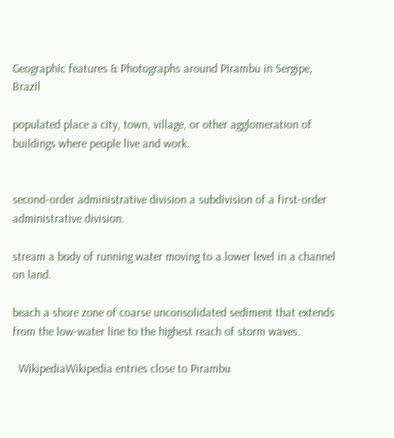Geographic features & Photographs around Pirambu in Sergipe, Brazil

populated place a city, town, village, or other agglomeration of buildings where people live and work.


second-order administrative division a subdivision of a first-order administrative division.

stream a body of running water moving to a lower level in a channel on land.

beach a shore zone of coarse unconsolidated sediment that extends from the low-water line to the highest reach of storm waves.

  WikipediaWikipedia entries close to Pirambu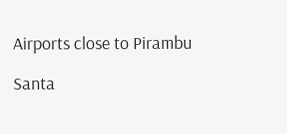Airports close to Pirambu

Santa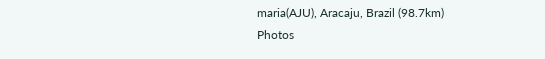maria(AJU), Aracaju, Brazil (98.7km)
Photos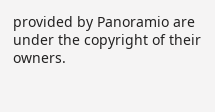provided by Panoramio are under the copyright of their owners.